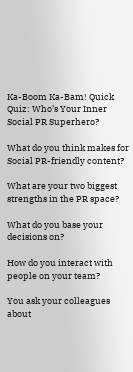Ka-Boom Ka-Bam! Quick Quiz: Who’s Your Inner Social PR Superhero?

What do you think makes for Social PR-friendly content?

What are your two biggest strengths in the PR space?

What do you base your decisions on?

How do you interact with people on your team?

You ask your colleagues about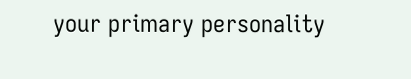your primary personality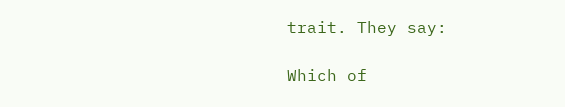trait. They say:

Which of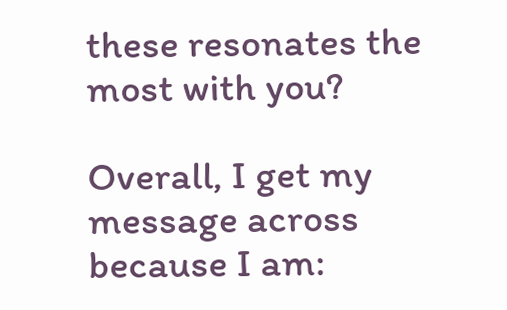these resonates the most with you?

Overall, I get my message across because I am: